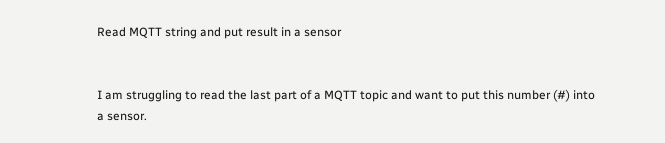Read MQTT string and put result in a sensor


I am struggling to read the last part of a MQTT topic and want to put this number (#) into a sensor.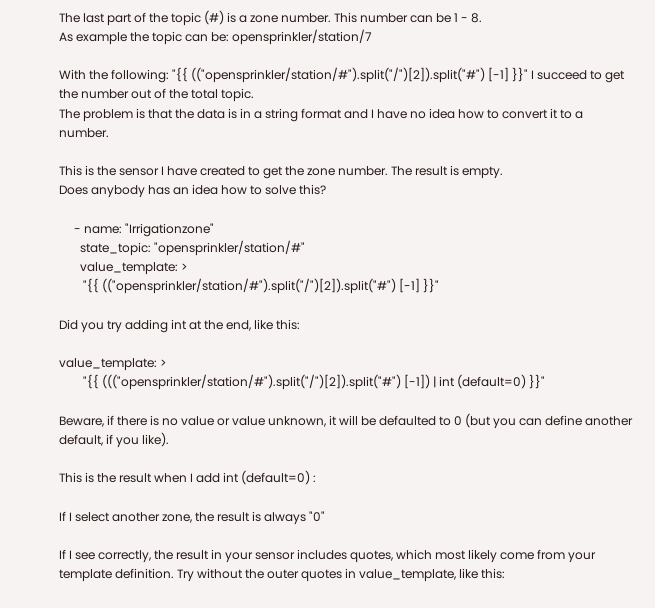The last part of the topic (#) is a zone number. This number can be 1 - 8.
As example the topic can be: opensprinkler/station/7

With the following: "{{ (("opensprinkler/station/#").split("/")[2]).split("#") [-1] }}" I succeed to get the number out of the total topic.
The problem is that the data is in a string format and I have no idea how to convert it to a number.

This is the sensor I have created to get the zone number. The result is empty.
Does anybody has an idea how to solve this?

     - name: "Irrigationzone"
       state_topic: "opensprinkler/station/#"
       value_template: >
        "{{ (("opensprinkler/station/#").split("/")[2]).split("#") [-1] }}"

Did you try adding int at the end, like this:

value_template: >
        "{{ ((("opensprinkler/station/#").split("/")[2]).split("#") [-1]) | int (default=0) }}"

Beware, if there is no value or value unknown, it will be defaulted to 0 (but you can define another default, if you like).

This is the result when I add int (default=0) :

If I select another zone, the result is always "0"

If I see correctly, the result in your sensor includes quotes, which most likely come from your template definition. Try without the outer quotes in value_template, like this: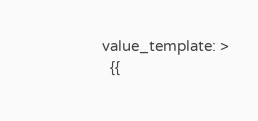value_template: >
  {{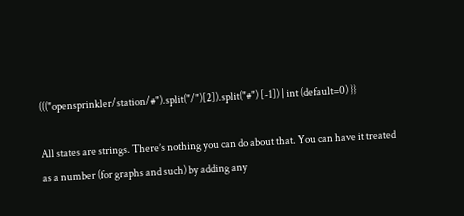((("opensprinkler/station/#").split("/")[2]).split("#") [-1]) | int (default=0) }}

All states are strings. There’s nothing you can do about that. You can have it treated as a number (for graphs and such) by adding any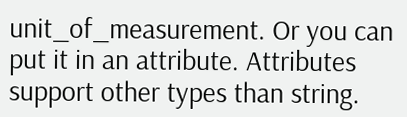unit_of_measurement. Or you can put it in an attribute. Attributes support other types than string.